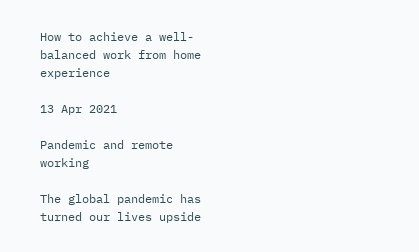How to achieve a well-balanced work from home experience

13 Apr 2021

Pandemic and remote working

The global pandemic has turned our lives upside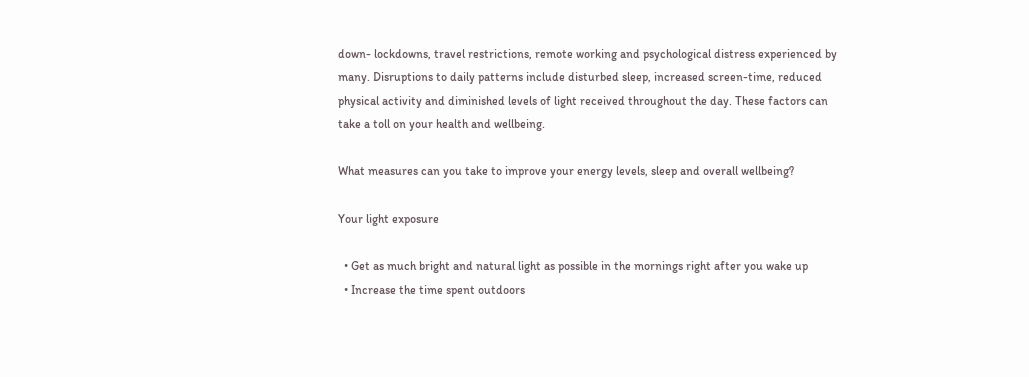down- lockdowns, travel restrictions, remote working and psychological distress experienced by many. Disruptions to daily patterns include disturbed sleep, increased screen-time, reduced physical activity and diminished levels of light received throughout the day. These factors can take a toll on your health and wellbeing.

What measures can you take to improve your energy levels, sleep and overall wellbeing?

Your light exposure

  • Get as much bright and natural light as possible in the mornings right after you wake up
  • Increase the time spent outdoors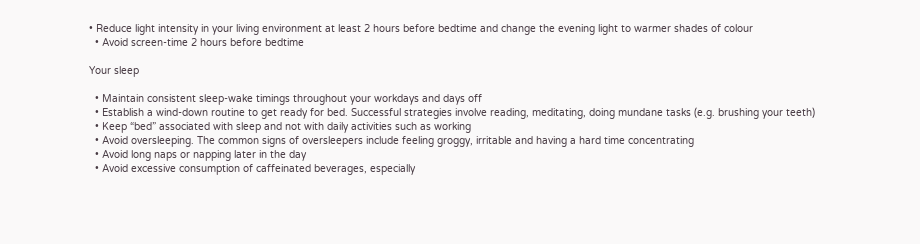• Reduce light intensity in your living environment at least 2 hours before bedtime and change the evening light to warmer shades of colour
  • Avoid screen-time 2 hours before bedtime

Your sleep

  • Maintain consistent sleep-wake timings throughout your workdays and days off
  • Establish a wind-down routine to get ready for bed. Successful strategies involve reading, meditating, doing mundane tasks (e.g. brushing your teeth)
  • Keep “bed” associated with sleep and not with daily activities such as working
  • Avoid oversleeping. The common signs of oversleepers include feeling groggy, irritable and having a hard time concentrating
  • Avoid long naps or napping later in the day
  • Avoid excessive consumption of caffeinated beverages, especially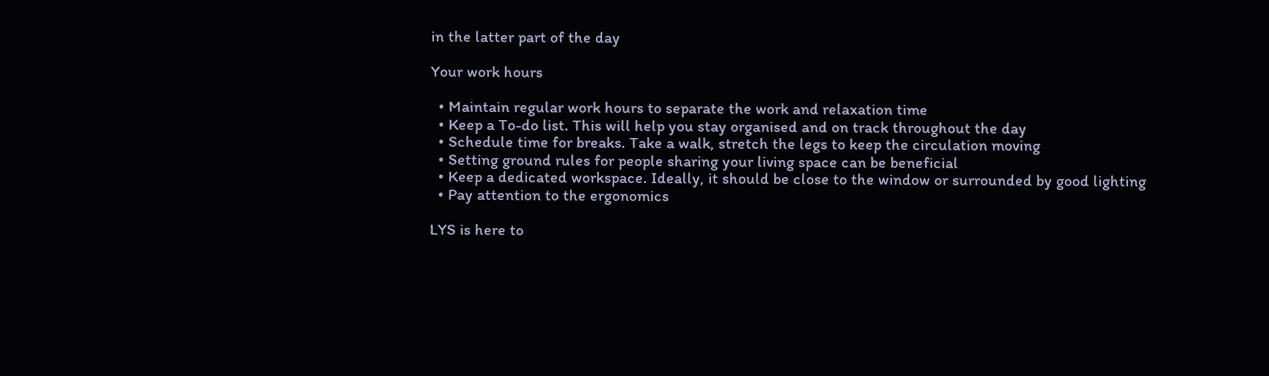in the latter part of the day

Your work hours

  • Maintain regular work hours to separate the work and relaxation time
  • Keep a To-do list. This will help you stay organised and on track throughout the day
  • Schedule time for breaks. Take a walk, stretch the legs to keep the circulation moving
  • Setting ground rules for people sharing your living space can be beneficial
  • Keep a dedicated workspace. Ideally, it should be close to the window or surrounded by good lighting
  • Pay attention to the ergonomics

LYS is here to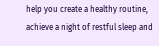help you create a healthy routine, achieve a night of restful sleep and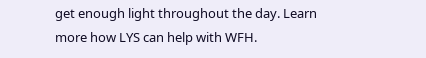get enough light throughout the day. Learn more how LYS can help with WFH.